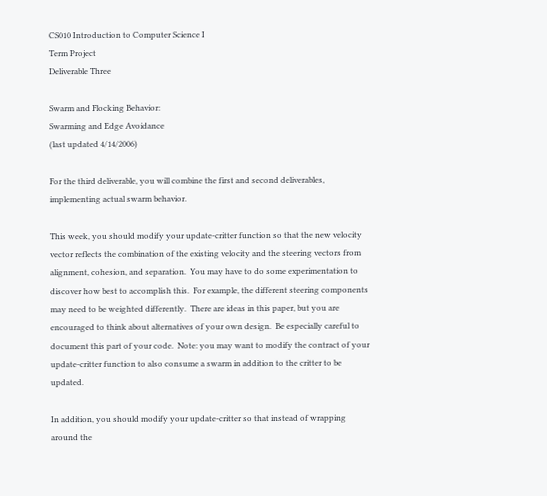CS010 Introduction to Computer Science I
Term Project
Deliverable Three

Swarm and Flocking Behavior:
Swarming and Edge Avoidance
(last updated 4/14/2006)

For the third deliverable, you will combine the first and second deliverables, implementing actual swarm behavior.

This week, you should modify your update-critter function so that the new velocity vector reflects the combination of the existing velocity and the steering vectors from alignment, cohesion, and separation.  You may have to do some experimentation to discover how best to accomplish this.  For example, the different steering components may need to be weighted differently.  There are ideas in this paper, but you are encouraged to think about alternatives of your own design.  Be especially careful to document this part of your code.  Note: you may want to modify the contract of your update-critter function to also consume a swarm in addition to the critter to be updated.

In addition, you should modify your update-critter so that instead of wrapping around the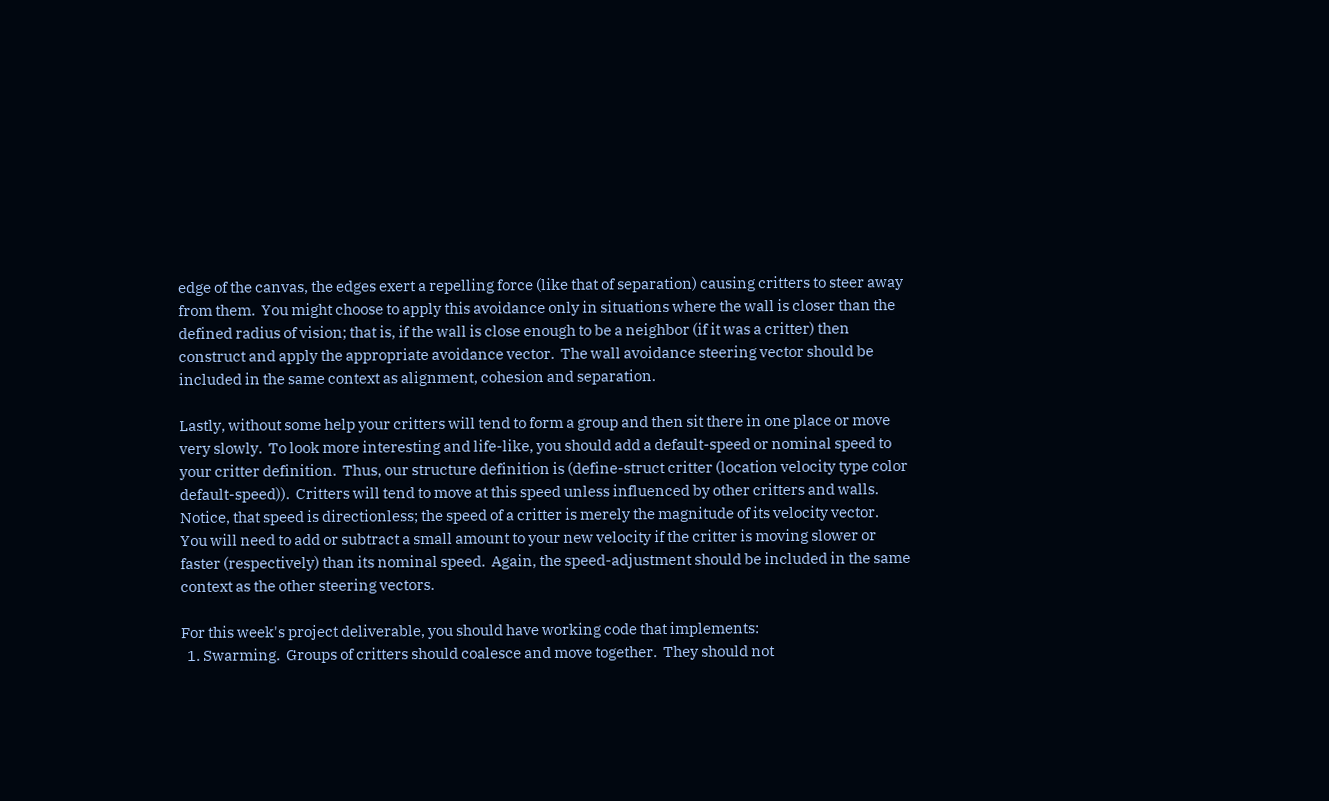edge of the canvas, the edges exert a repelling force (like that of separation) causing critters to steer away from them.  You might choose to apply this avoidance only in situations where the wall is closer than the defined radius of vision; that is, if the wall is close enough to be a neighbor (if it was a critter) then construct and apply the appropriate avoidance vector.  The wall avoidance steering vector should be included in the same context as alignment, cohesion and separation.

Lastly, without some help your critters will tend to form a group and then sit there in one place or move very slowly.  To look more interesting and life-like, you should add a default-speed or nominal speed to your critter definition.  Thus, our structure definition is (define-struct critter (location velocity type color default-speed)).  Critters will tend to move at this speed unless influenced by other critters and walls.  Notice, that speed is directionless; the speed of a critter is merely the magnitude of its velocity vector.  You will need to add or subtract a small amount to your new velocity if the critter is moving slower or faster (respectively) than its nominal speed.  Again, the speed-adjustment should be included in the same context as the other steering vectors.

For this week's project deliverable, you should have working code that implements:
  1. Swarming.  Groups of critters should coalesce and move together.  They should not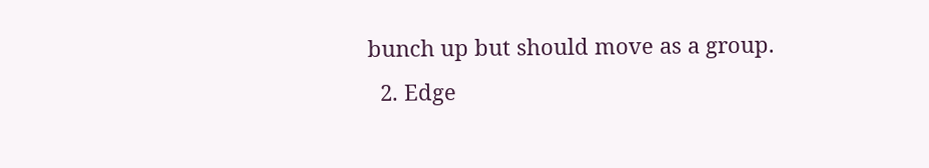bunch up but should move as a group.
  2. Edge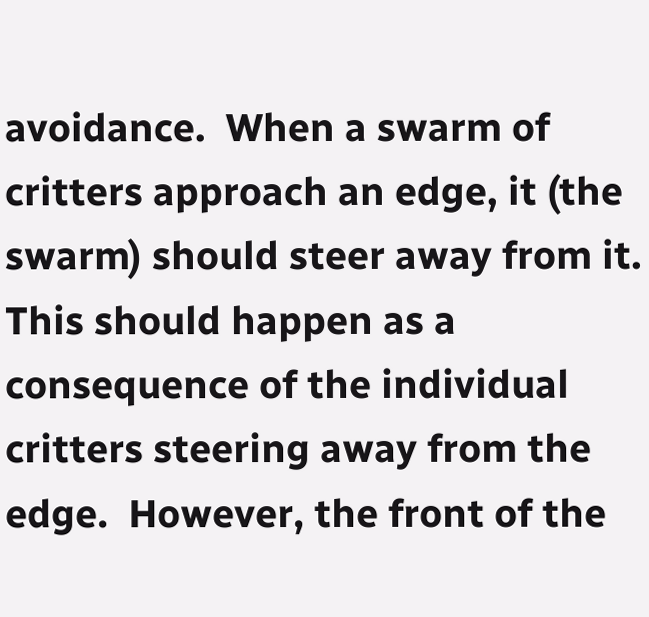avoidance.  When a swarm of critters approach an edge, it (the swarm) should steer away from it.  This should happen as a consequence of the individual critters steering away from the edge.  However, the front of the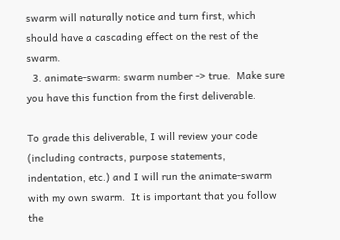swarm will naturally notice and turn first, which should have a cascading effect on the rest of the swarm.
  3. animate-swarm: swarm number -> true.  Make sure you have this function from the first deliverable.

To grade this deliverable, I will review your code (including contracts, purpose statements, indentation, etc.) and I will run the animate-swarm with my own swarm.  It is important that you follow the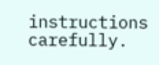instructions carefully.